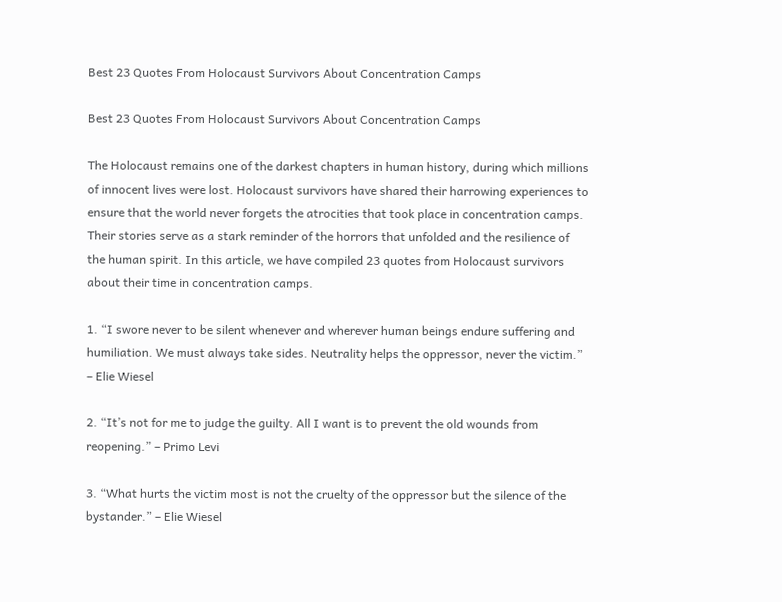Best 23 Quotes From Holocaust Survivors About Concentration Camps

Best 23 Quotes From Holocaust Survivors About Concentration Camps

The Holocaust remains one of the darkest chapters in human history, during which millions of innocent lives were lost. Holocaust survivors have shared their harrowing experiences to ensure that the world never forgets the atrocities that took place in concentration camps. Their stories serve as a stark reminder of the horrors that unfolded and the resilience of the human spirit. In this article, we have compiled 23 quotes from Holocaust survivors about their time in concentration camps.

1. “I swore never to be silent whenever and wherever human beings endure suffering and humiliation. We must always take sides. Neutrality helps the oppressor, never the victim.” – Elie Wiesel

2. “It’s not for me to judge the guilty. All I want is to prevent the old wounds from reopening.” – Primo Levi

3. “What hurts the victim most is not the cruelty of the oppressor but the silence of the bystander.” – Elie Wiesel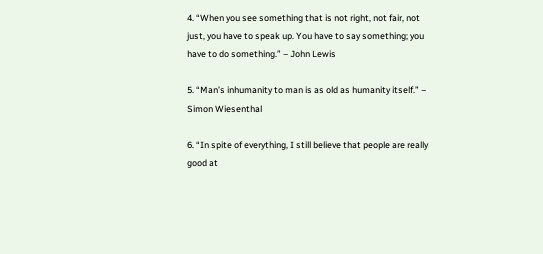4. “When you see something that is not right, not fair, not just, you have to speak up. You have to say something; you have to do something.” – John Lewis

5. “Man’s inhumanity to man is as old as humanity itself.” – Simon Wiesenthal

6. “In spite of everything, I still believe that people are really good at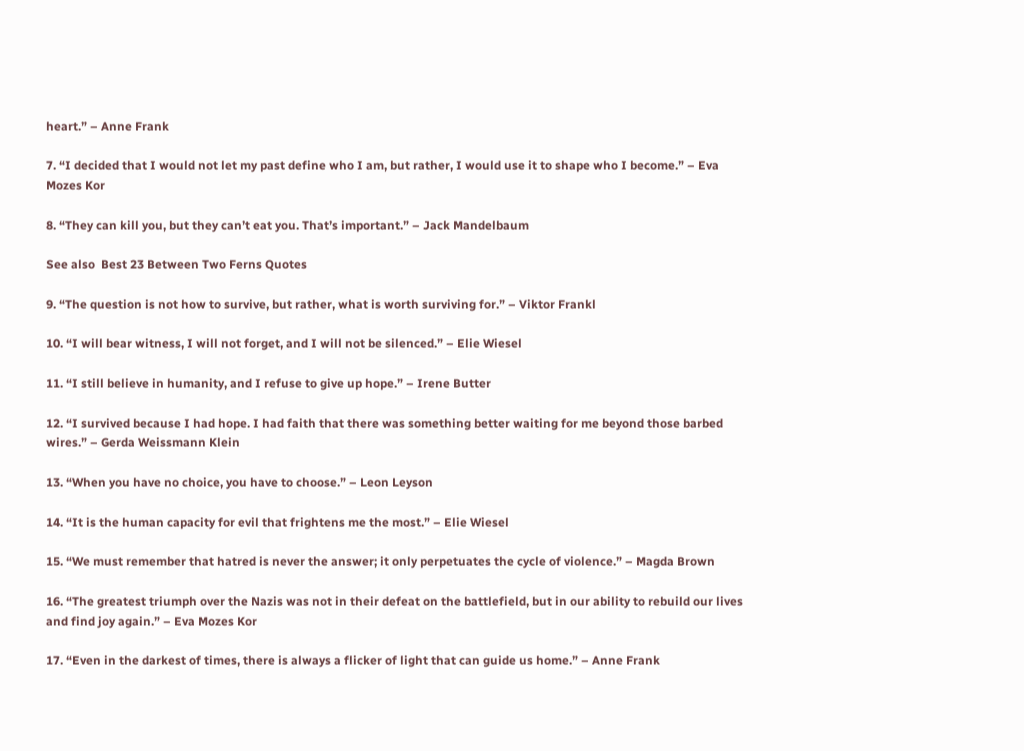heart.” – Anne Frank

7. “I decided that I would not let my past define who I am, but rather, I would use it to shape who I become.” – Eva Mozes Kor

8. “They can kill you, but they can’t eat you. That’s important.” – Jack Mandelbaum

See also  Best 23 Between Two Ferns Quotes

9. “The question is not how to survive, but rather, what is worth surviving for.” – Viktor Frankl

10. “I will bear witness, I will not forget, and I will not be silenced.” – Elie Wiesel

11. “I still believe in humanity, and I refuse to give up hope.” – Irene Butter

12. “I survived because I had hope. I had faith that there was something better waiting for me beyond those barbed wires.” – Gerda Weissmann Klein

13. “When you have no choice, you have to choose.” – Leon Leyson

14. “It is the human capacity for evil that frightens me the most.” – Elie Wiesel

15. “We must remember that hatred is never the answer; it only perpetuates the cycle of violence.” – Magda Brown

16. “The greatest triumph over the Nazis was not in their defeat on the battlefield, but in our ability to rebuild our lives and find joy again.” – Eva Mozes Kor

17. “Even in the darkest of times, there is always a flicker of light that can guide us home.” – Anne Frank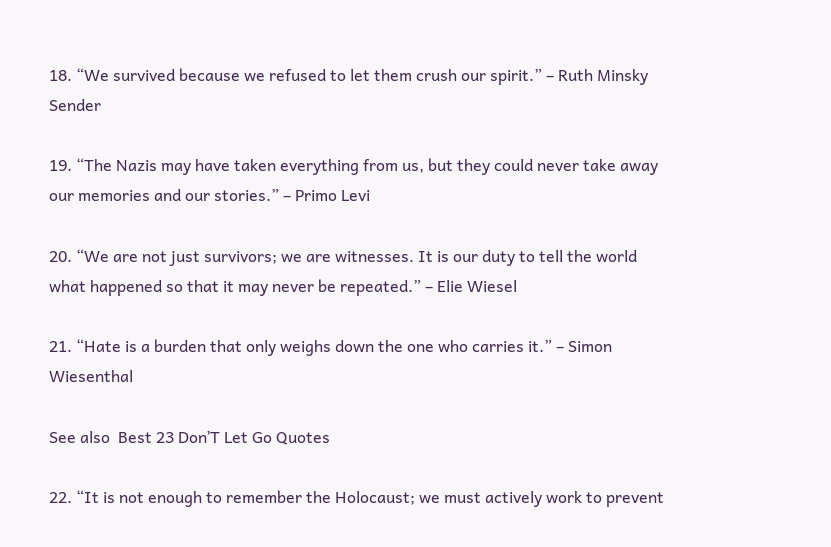18. “We survived because we refused to let them crush our spirit.” – Ruth Minsky Sender

19. “The Nazis may have taken everything from us, but they could never take away our memories and our stories.” – Primo Levi

20. “We are not just survivors; we are witnesses. It is our duty to tell the world what happened so that it may never be repeated.” – Elie Wiesel

21. “Hate is a burden that only weighs down the one who carries it.” – Simon Wiesenthal

See also  Best 23 DonʼT Let Go Quotes

22. “It is not enough to remember the Holocaust; we must actively work to prevent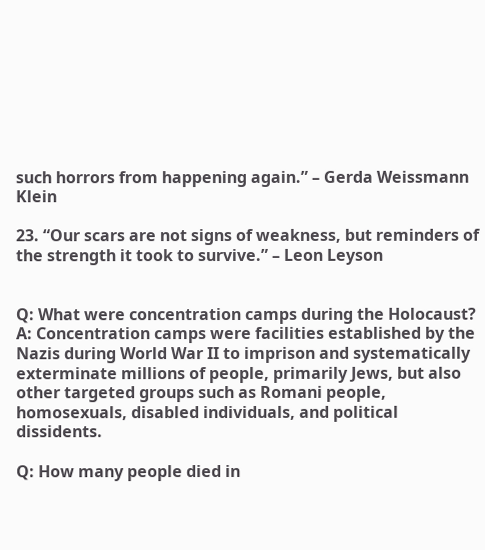such horrors from happening again.” – Gerda Weissmann Klein

23. “Our scars are not signs of weakness, but reminders of the strength it took to survive.” – Leon Leyson


Q: What were concentration camps during the Holocaust?
A: Concentration camps were facilities established by the Nazis during World War II to imprison and systematically exterminate millions of people, primarily Jews, but also other targeted groups such as Romani people, homosexuals, disabled individuals, and political dissidents.

Q: How many people died in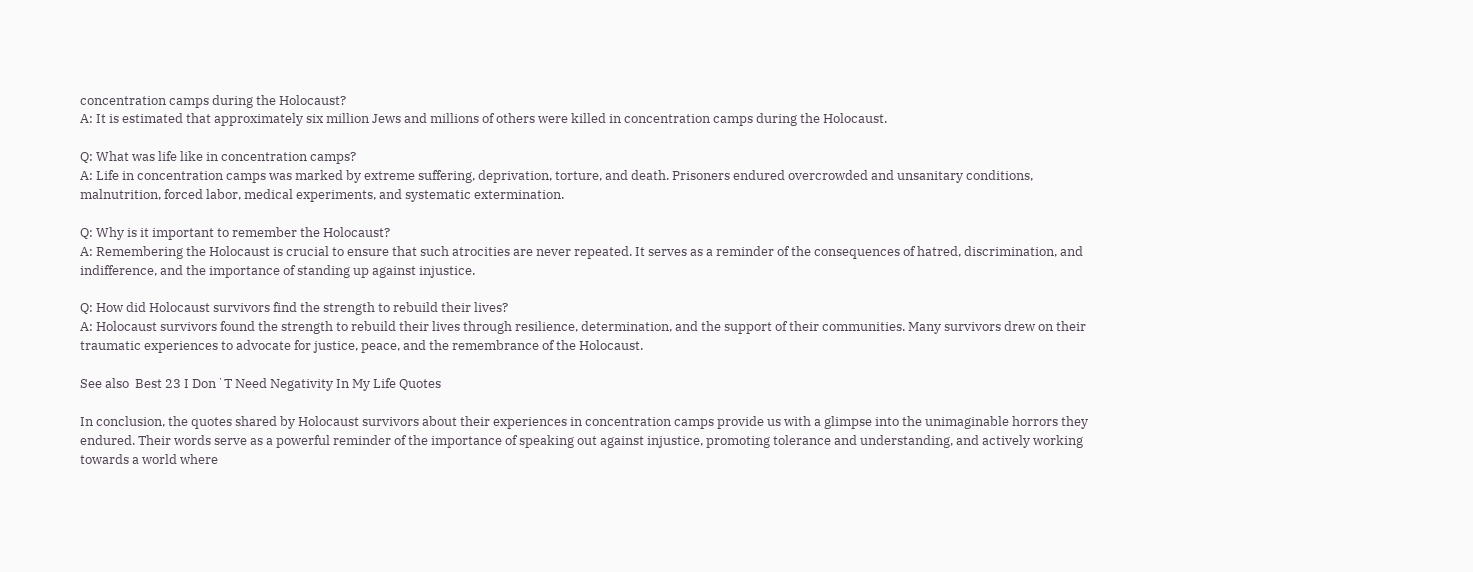concentration camps during the Holocaust?
A: It is estimated that approximately six million Jews and millions of others were killed in concentration camps during the Holocaust.

Q: What was life like in concentration camps?
A: Life in concentration camps was marked by extreme suffering, deprivation, torture, and death. Prisoners endured overcrowded and unsanitary conditions, malnutrition, forced labor, medical experiments, and systematic extermination.

Q: Why is it important to remember the Holocaust?
A: Remembering the Holocaust is crucial to ensure that such atrocities are never repeated. It serves as a reminder of the consequences of hatred, discrimination, and indifference, and the importance of standing up against injustice.

Q: How did Holocaust survivors find the strength to rebuild their lives?
A: Holocaust survivors found the strength to rebuild their lives through resilience, determination, and the support of their communities. Many survivors drew on their traumatic experiences to advocate for justice, peace, and the remembrance of the Holocaust.

See also  Best 23 I DonʼT Need Negativity In My Life Quotes

In conclusion, the quotes shared by Holocaust survivors about their experiences in concentration camps provide us with a glimpse into the unimaginable horrors they endured. Their words serve as a powerful reminder of the importance of speaking out against injustice, promoting tolerance and understanding, and actively working towards a world where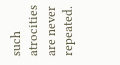such atrocities are never repeated.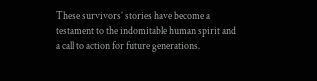These survivors’ stories have become a testament to the indomitable human spirit and a call to action for future generations.